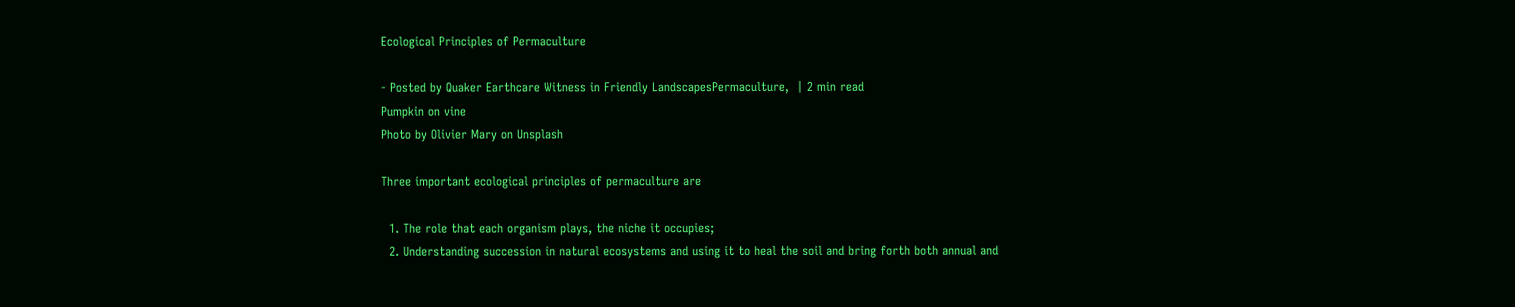Ecological Principles of Permaculture

- Posted by Quaker Earthcare Witness in Friendly LandscapesPermaculture,  | 2 min read
Pumpkin on vine
Photo by Olivier Mary on Unsplash

Three important ecological principles of permaculture are

  1. The role that each organism plays, the niche it occupies;
  2. Understanding succession in natural ecosystems and using it to heal the soil and bring forth both annual and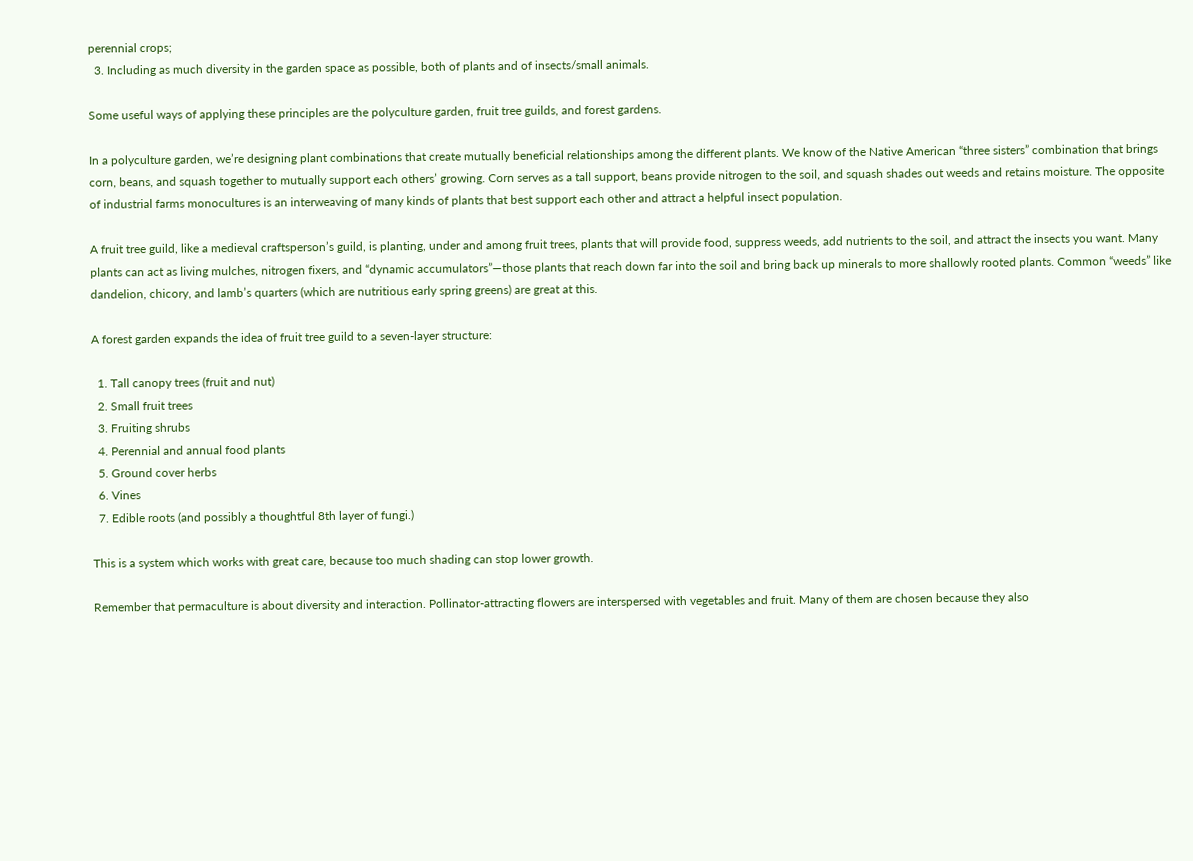perennial crops;
  3. Including as much diversity in the garden space as possible, both of plants and of insects/small animals.

Some useful ways of applying these principles are the polyculture garden, fruit tree guilds, and forest gardens.

In a polyculture garden, we’re designing plant combinations that create mutually beneficial relationships among the different plants. We know of the Native American “three sisters” combination that brings corn, beans, and squash together to mutually support each others’ growing. Corn serves as a tall support, beans provide nitrogen to the soil, and squash shades out weeds and retains moisture. The opposite of industrial farms monocultures is an interweaving of many kinds of plants that best support each other and attract a helpful insect population.

A fruit tree guild, like a medieval craftsperson’s guild, is planting, under and among fruit trees, plants that will provide food, suppress weeds, add nutrients to the soil, and attract the insects you want. Many plants can act as living mulches, nitrogen fixers, and “dynamic accumulators”—those plants that reach down far into the soil and bring back up minerals to more shallowly rooted plants. Common “weeds” like dandelion, chicory, and lamb’s quarters (which are nutritious early spring greens) are great at this.

A forest garden expands the idea of fruit tree guild to a seven-layer structure:

  1. Tall canopy trees (fruit and nut)
  2. Small fruit trees
  3. Fruiting shrubs
  4. Perennial and annual food plants
  5. Ground cover herbs
  6. Vines
  7. Edible roots (and possibly a thoughtful 8th layer of fungi.)

This is a system which works with great care, because too much shading can stop lower growth.

Remember that permaculture is about diversity and interaction. Pollinator-attracting flowers are interspersed with vegetables and fruit. Many of them are chosen because they also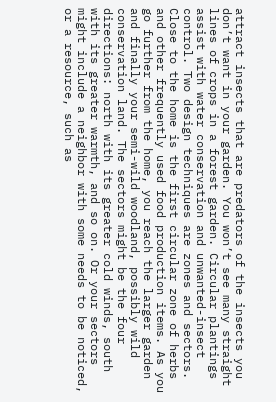attract insects that are predators of the insects you don’t want in your garden. You won’t see many straight lines of crops in a forest garden. Circular plantings assist with water conservation and unwanted-insect control. Two design techniques are zones and sectors. Close to the home is the first circular zone of herbs and other frequently used food production items. As you go further from the home, you reach the larger garden and finally your semi-wild woodland, possibly wild conservation land. The sectors might be the four directions: north with its greater cold winds, south with its greater warmth, and so on. Or your sectors might include a neighbor with some needs to be noticed, or a resource, such as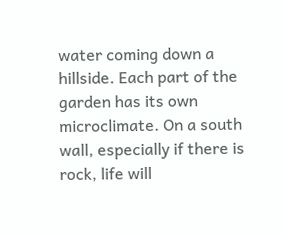water coming down a hillside. Each part of the garden has its own microclimate. On a south wall, especially if there is rock, life will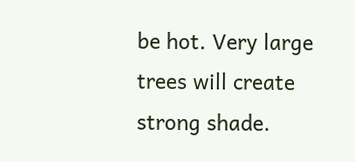be hot. Very large trees will create strong shade.